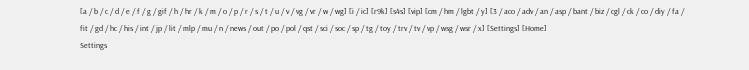[a / b / c / d / e / f / g / gif / h / hr / k / m / o / p / r / s / t / u / v / vg / vr / w / wg] [i / ic] [r9k] [s4s] [vip] [cm / hm / lgbt / y] [3 / aco / adv / an / asp / bant / biz / cgl / ck / co / diy / fa / fit / gd / hc / his / int / jp / lit / mlp / mu / n / news / out / po / pol / qst / sci / soc / sp / tg / toy / trv / tv / vp / wsg / wsr / x] [Settings] [Home]
Settings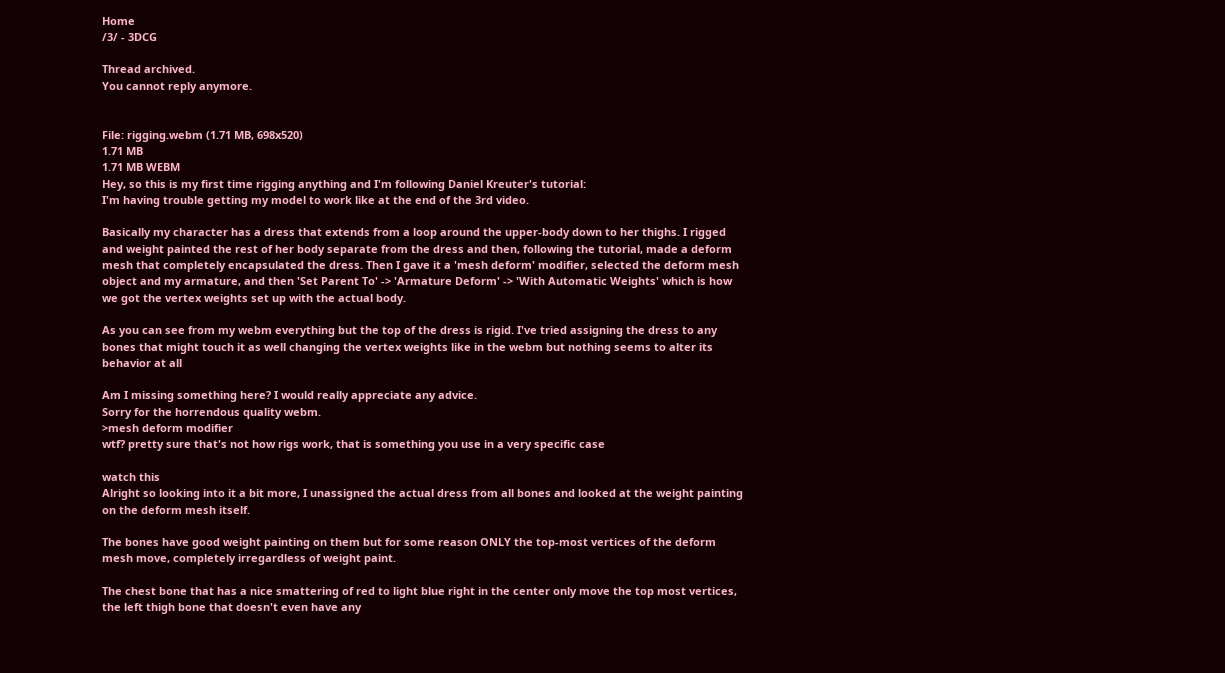Home
/3/ - 3DCG

Thread archived.
You cannot reply anymore.


File: rigging.webm (1.71 MB, 698x520)
1.71 MB
1.71 MB WEBM
Hey, so this is my first time rigging anything and I'm following Daniel Kreuter's tutorial:
I'm having trouble getting my model to work like at the end of the 3rd video.

Basically my character has a dress that extends from a loop around the upper-body down to her thighs. I rigged and weight painted the rest of her body separate from the dress and then, following the tutorial, made a deform mesh that completely encapsulated the dress. Then I gave it a 'mesh deform' modifier, selected the deform mesh object and my armature, and then 'Set Parent To' -> 'Armature Deform' -> 'With Automatic Weights' which is how we got the vertex weights set up with the actual body.

As you can see from my webm everything but the top of the dress is rigid. I've tried assigning the dress to any bones that might touch it as well changing the vertex weights like in the webm but nothing seems to alter its behavior at all

Am I missing something here? I would really appreciate any advice.
Sorry for the horrendous quality webm.
>mesh deform modifier
wtf? pretty sure that's not how rigs work, that is something you use in a very specific case

watch this
Alright so looking into it a bit more, I unassigned the actual dress from all bones and looked at the weight painting on the deform mesh itself.

The bones have good weight painting on them but for some reason ONLY the top-most vertices of the deform mesh move, completely irregardless of weight paint.

The chest bone that has a nice smattering of red to light blue right in the center only move the top most vertices, the left thigh bone that doesn't even have any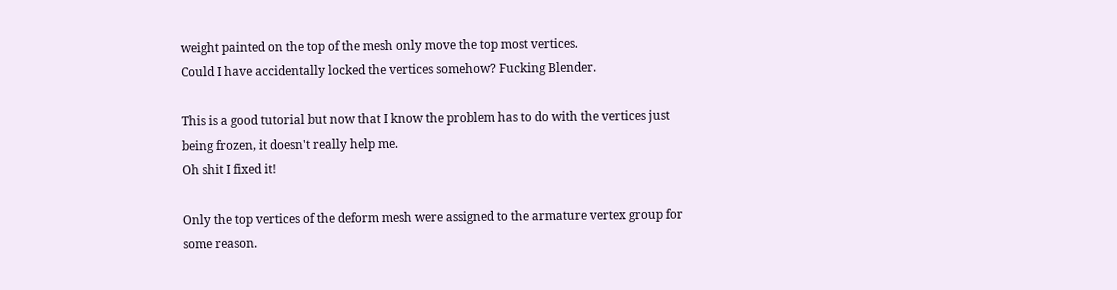weight painted on the top of the mesh only move the top most vertices.
Could I have accidentally locked the vertices somehow? Fucking Blender.

This is a good tutorial but now that I know the problem has to do with the vertices just being frozen, it doesn't really help me.
Oh shit I fixed it!

Only the top vertices of the deform mesh were assigned to the armature vertex group for some reason.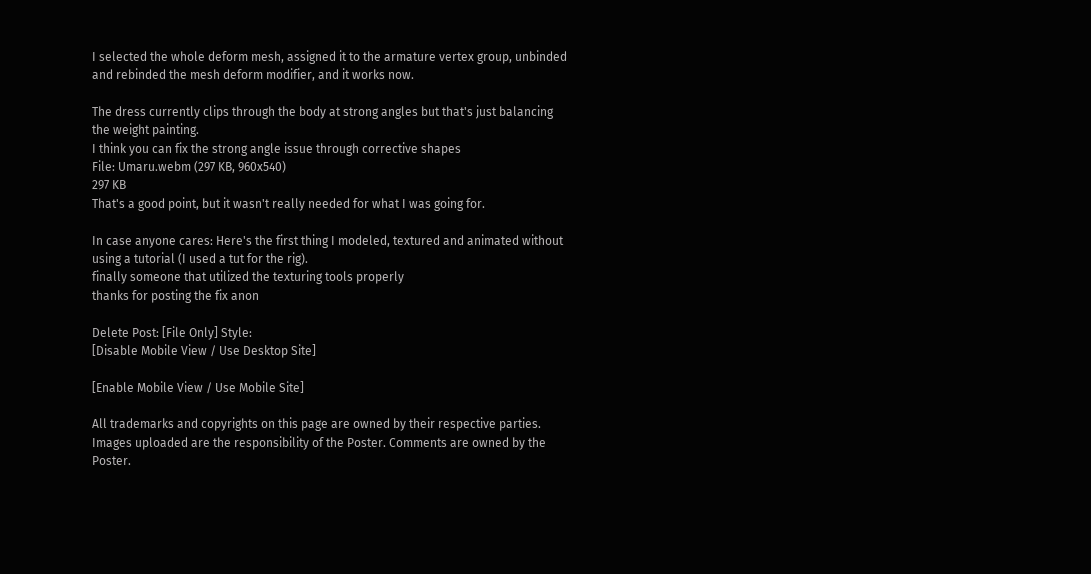I selected the whole deform mesh, assigned it to the armature vertex group, unbinded and rebinded the mesh deform modifier, and it works now.

The dress currently clips through the body at strong angles but that's just balancing the weight painting.
I think you can fix the strong angle issue through corrective shapes
File: Umaru.webm (297 KB, 960x540)
297 KB
That's a good point, but it wasn't really needed for what I was going for.

In case anyone cares: Here's the first thing I modeled, textured and animated without using a tutorial (I used a tut for the rig).
finally someone that utilized the texturing tools properly
thanks for posting the fix anon

Delete Post: [File Only] Style:
[Disable Mobile View / Use Desktop Site]

[Enable Mobile View / Use Mobile Site]

All trademarks and copyrights on this page are owned by their respective parties. Images uploaded are the responsibility of the Poster. Comments are owned by the Poster.